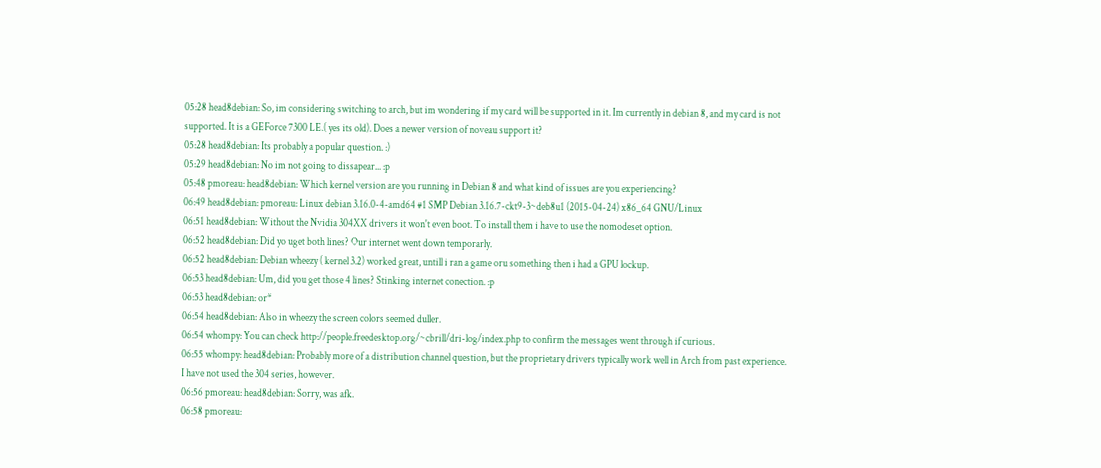05:28 head8debian: So, im considering switching to arch, but im wondering if my card will be supported in it. Im currently in debian 8, and my card is not supported. It is a GEForce 7300 LE.( yes its old). Does a newer version of noveau support it?
05:28 head8debian: Its probably a popular question. :)
05:29 head8debian: No im not going to dissapear... :p
05:48 pmoreau: head8debian: Which kernel version are you running in Debian 8 and what kind of issues are you experiencing?
06:49 head8debian: pmoreau: Linux debian 3.16.0-4-amd64 #1 SMP Debian 3.16.7-ckt9-3~deb8u1 (2015-04-24) x86_64 GNU/Linux
06:51 head8debian: Without the Nvidia 304XX drivers it won't even boot. To install them i have to use the nomodeset option.
06:52 head8debian: Did yo uget both lines? Our internet went down temporarly.
06:52 head8debian: Debian wheezy ( kernel 3.2) worked great, untill i ran a game oru something then i had a GPU lockup.
06:53 head8debian: Um, did you get those 4 lines? Stinking internet conection. :p
06:53 head8debian: or*
06:54 head8debian: Also in wheezy the screen colors seemed duller.
06:54 whompy: You can check http://people.freedesktop.org/~cbrill/dri-log/index.php to confirm the messages went through if curious.
06:55 whompy: head8debian: Probably more of a distribution channel question, but the proprietary drivers typically work well in Arch from past experience. I have not used the 304 series, however.
06:56 pmoreau: head8debian: Sorry, was afk.
06:58 pmoreau: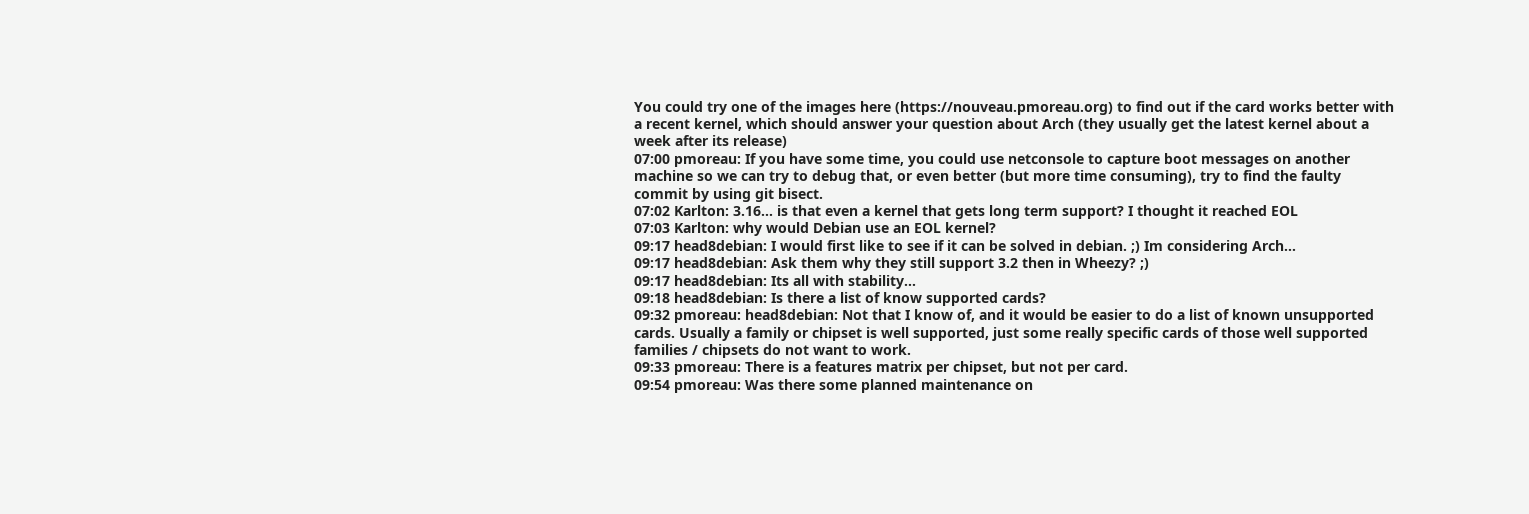You could try one of the images here (https://nouveau.pmoreau.org) to find out if the card works better with a recent kernel, which should answer your question about Arch (they usually get the latest kernel about a week after its release)
07:00 pmoreau: If you have some time, you could use netconsole to capture boot messages on another machine so we can try to debug that, or even better (but more time consuming), try to find the faulty commit by using git bisect.
07:02 Karlton: 3.16... is that even a kernel that gets long term support? I thought it reached EOL
07:03 Karlton: why would Debian use an EOL kernel?
09:17 head8debian: I would first like to see if it can be solved in debian. ;) Im considering Arch...
09:17 head8debian: Ask them why they still support 3.2 then in Wheezy? ;)
09:17 head8debian: Its all with stability...
09:18 head8debian: Is there a list of know supported cards?
09:32 pmoreau: head8debian: Not that I know of, and it would be easier to do a list of known unsupported cards. Usually a family or chipset is well supported, just some really specific cards of those well supported families / chipsets do not want to work.
09:33 pmoreau: There is a features matrix per chipset, but not per card.
09:54 pmoreau: Was there some planned maintenance on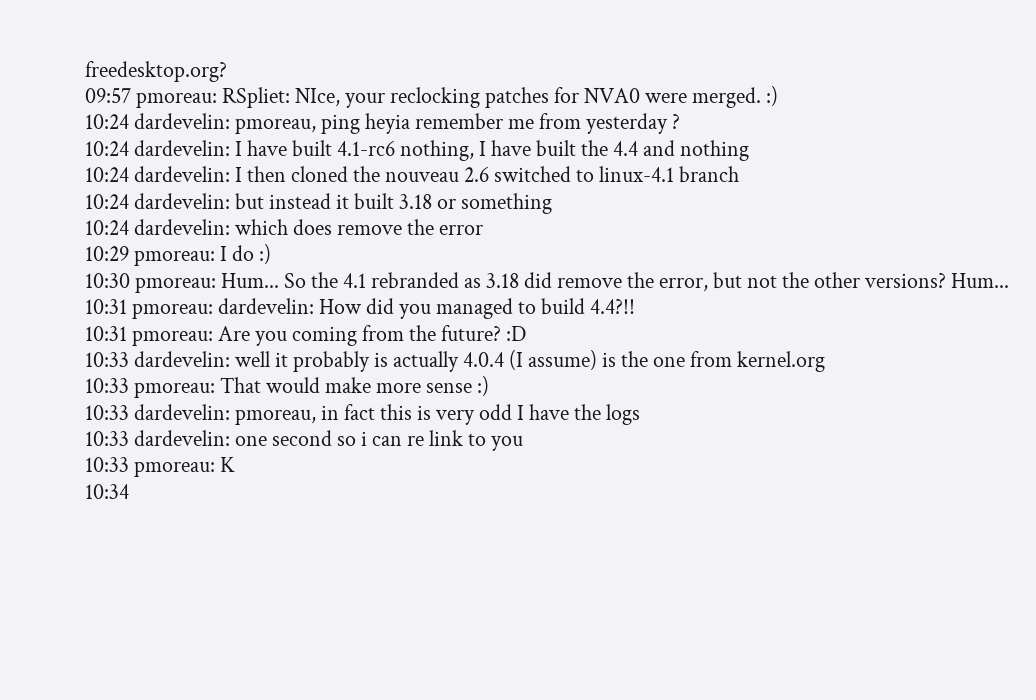freedesktop.org?
09:57 pmoreau: RSpliet: NIce, your reclocking patches for NVA0 were merged. :)
10:24 dardevelin: pmoreau, ping heyia remember me from yesterday ?
10:24 dardevelin: I have built 4.1-rc6 nothing, I have built the 4.4 and nothing
10:24 dardevelin: I then cloned the nouveau 2.6 switched to linux-4.1 branch
10:24 dardevelin: but instead it built 3.18 or something
10:24 dardevelin: which does remove the error
10:29 pmoreau: I do :)
10:30 pmoreau: Hum... So the 4.1 rebranded as 3.18 did remove the error, but not the other versions? Hum...
10:31 pmoreau: dardevelin: How did you managed to build 4.4?!!
10:31 pmoreau: Are you coming from the future? :D
10:33 dardevelin: well it probably is actually 4.0.4 (I assume) is the one from kernel.org
10:33 pmoreau: That would make more sense :)
10:33 dardevelin: pmoreau, in fact this is very odd I have the logs
10:33 dardevelin: one second so i can re link to you
10:33 pmoreau: K
10:34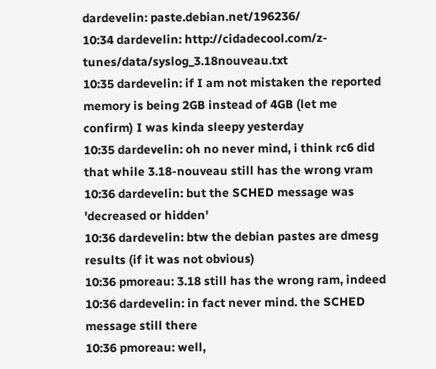dardevelin: paste.debian.net/196236/
10:34 dardevelin: http://cidadecool.com/z-tunes/data/syslog_3.18nouveau.txt
10:35 dardevelin: if I am not mistaken the reported memory is being 2GB instead of 4GB (let me confirm) I was kinda sleepy yesterday
10:35 dardevelin: oh no never mind, i think rc6 did that while 3.18-nouveau still has the wrong vram
10:36 dardevelin: but the SCHED message was 'decreased or hidden'
10:36 dardevelin: btw the debian pastes are dmesg results (if it was not obvious)
10:36 pmoreau: 3.18 still has the wrong ram, indeed
10:36 dardevelin: in fact never mind. the SCHED message still there
10:36 pmoreau: well,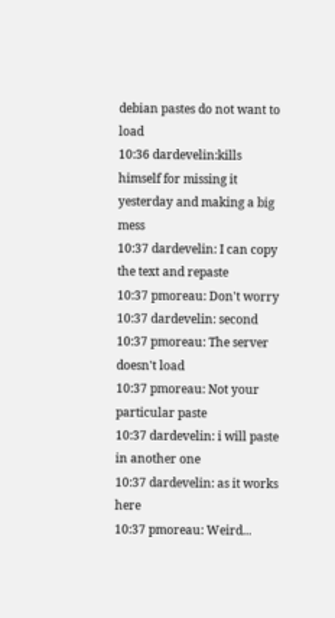debian pastes do not want to load
10:36 dardevelin:kills himself for missing it yesterday and making a big mess
10:37 dardevelin: I can copy the text and repaste
10:37 pmoreau: Don't worry
10:37 dardevelin: second
10:37 pmoreau: The server doesn't load
10:37 pmoreau: Not your particular paste
10:37 dardevelin: i will paste in another one
10:37 dardevelin: as it works here
10:37 pmoreau: Weird...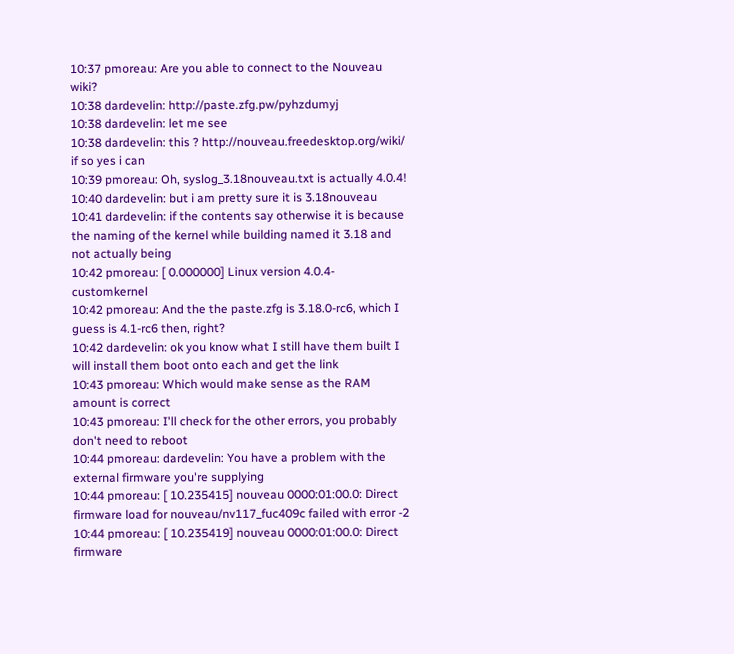10:37 pmoreau: Are you able to connect to the Nouveau wiki?
10:38 dardevelin: http://paste.zfg.pw/pyhzdumyj
10:38 dardevelin: let me see
10:38 dardevelin: this ? http://nouveau.freedesktop.org/wiki/ if so yes i can
10:39 pmoreau: Oh, syslog_3.18nouveau.txt is actually 4.0.4!
10:40 dardevelin: but i am pretty sure it is 3.18nouveau
10:41 dardevelin: if the contents say otherwise it is because the naming of the kernel while building named it 3.18 and not actually being
10:42 pmoreau: [ 0.000000] Linux version 4.0.4-customkernel
10:42 pmoreau: And the the paste.zfg is 3.18.0-rc6, which I guess is 4.1-rc6 then, right?
10:42 dardevelin: ok you know what I still have them built I will install them boot onto each and get the link
10:43 pmoreau: Which would make sense as the RAM amount is correct
10:43 pmoreau: I'll check for the other errors, you probably don't need to reboot
10:44 pmoreau: dardevelin: You have a problem with the external firmware you're supplying
10:44 pmoreau: [ 10.235415] nouveau 0000:01:00.0: Direct firmware load for nouveau/nv117_fuc409c failed with error -2
10:44 pmoreau: [ 10.235419] nouveau 0000:01:00.0: Direct firmware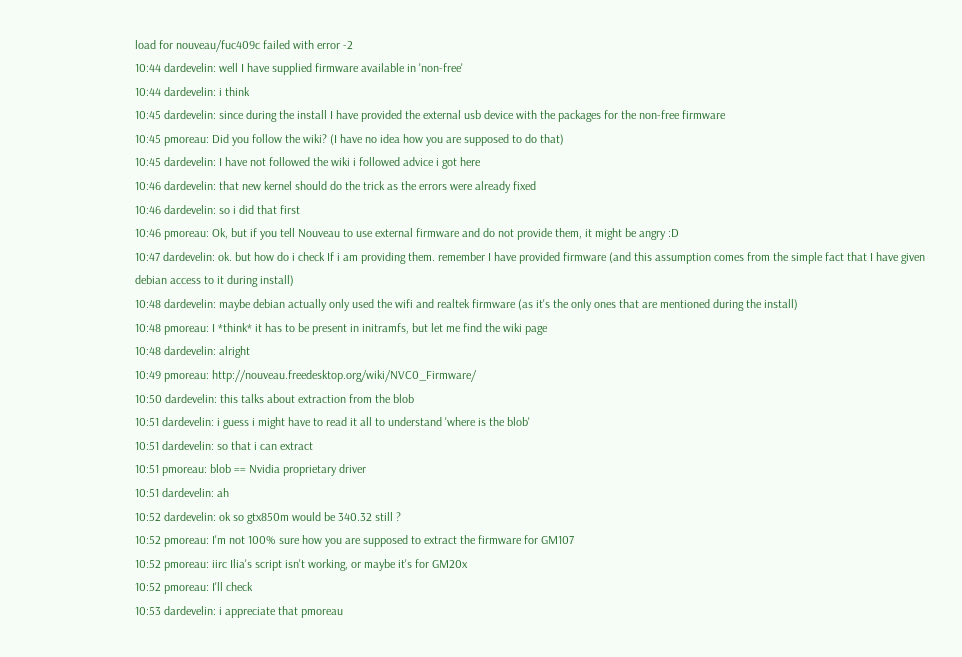load for nouveau/fuc409c failed with error -2
10:44 dardevelin: well I have supplied firmware available in 'non-free'
10:44 dardevelin: i think
10:45 dardevelin: since during the install I have provided the external usb device with the packages for the non-free firmware
10:45 pmoreau: Did you follow the wiki? (I have no idea how you are supposed to do that)
10:45 dardevelin: I have not followed the wiki i followed advice i got here
10:46 dardevelin: that new kernel should do the trick as the errors were already fixed
10:46 dardevelin: so i did that first
10:46 pmoreau: Ok, but if you tell Nouveau to use external firmware and do not provide them, it might be angry :D
10:47 dardevelin: ok. but how do i check If i am providing them. remember I have provided firmware (and this assumption comes from the simple fact that I have given debian access to it during install)
10:48 dardevelin: maybe debian actually only used the wifi and realtek firmware (as it's the only ones that are mentioned during the install)
10:48 pmoreau: I *think* it has to be present in initramfs, but let me find the wiki page
10:48 dardevelin: alright
10:49 pmoreau: http://nouveau.freedesktop.org/wiki/NVC0_Firmware/
10:50 dardevelin: this talks about extraction from the blob
10:51 dardevelin: i guess i might have to read it all to understand 'where is the blob'
10:51 dardevelin: so that i can extract
10:51 pmoreau: blob == Nvidia proprietary driver
10:51 dardevelin: ah
10:52 dardevelin: ok so gtx850m would be 340.32 still ?
10:52 pmoreau: I'm not 100% sure how you are supposed to extract the firmware for GM107
10:52 pmoreau: iirc Ilia's script isn't working, or maybe it's for GM20x
10:52 pmoreau: I'll check
10:53 dardevelin: i appreciate that pmoreau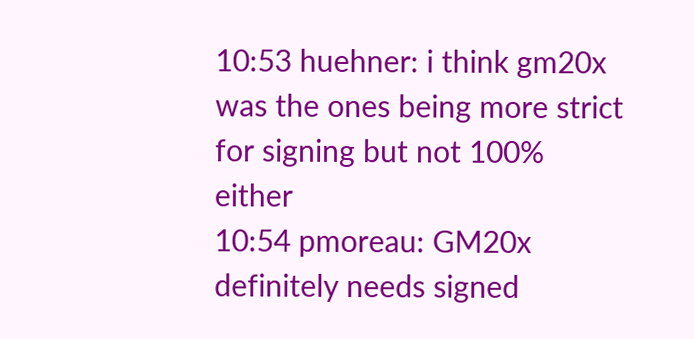10:53 huehner: i think gm20x was the ones being more strict for signing but not 100% either
10:54 pmoreau: GM20x definitely needs signed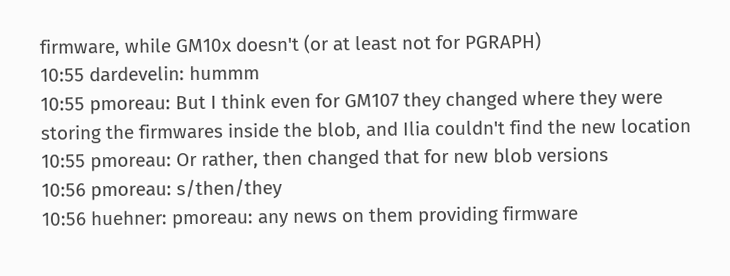firmware, while GM10x doesn't (or at least not for PGRAPH)
10:55 dardevelin: hummm
10:55 pmoreau: But I think even for GM107 they changed where they were storing the firmwares inside the blob, and Ilia couldn't find the new location
10:55 pmoreau: Or rather, then changed that for new blob versions
10:56 pmoreau: s/then/they
10:56 huehner: pmoreau: any news on them providing firmware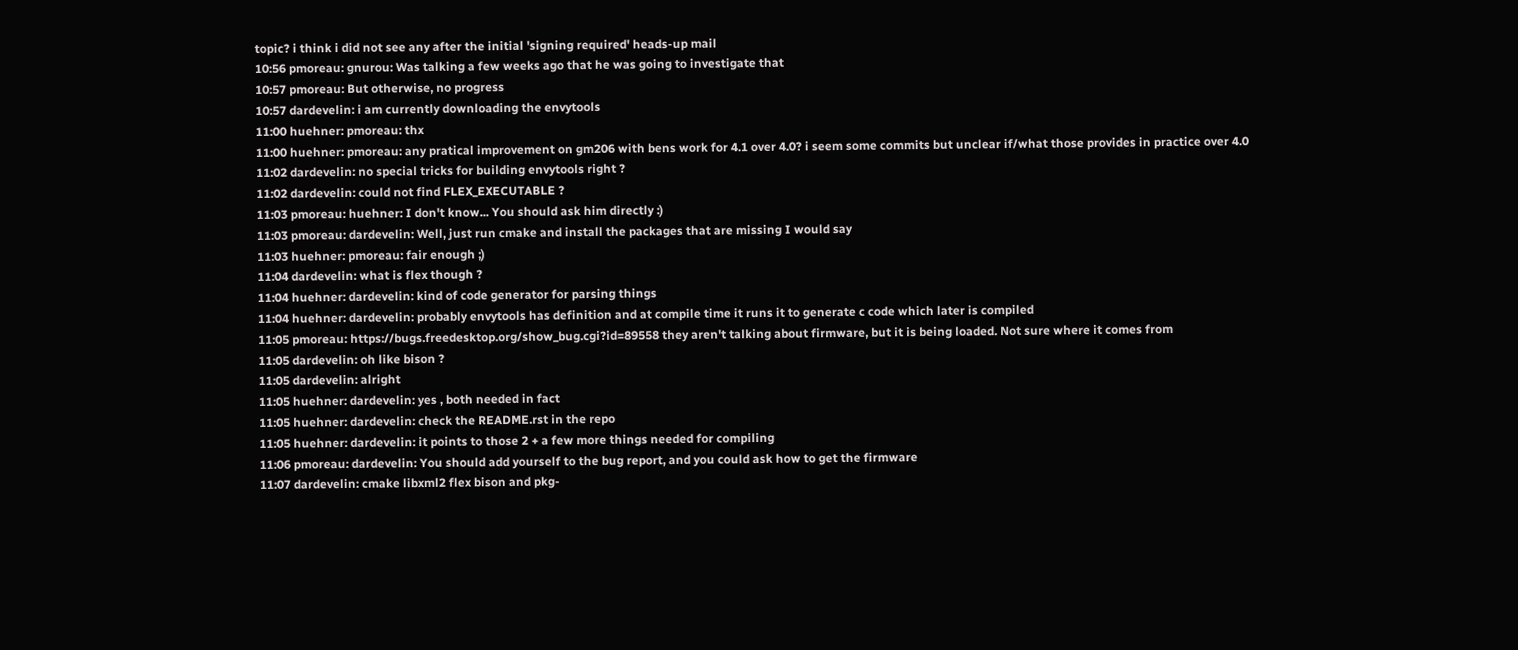topic? i think i did not see any after the initial 'signing required' heads-up mail
10:56 pmoreau: gnurou: Was talking a few weeks ago that he was going to investigate that
10:57 pmoreau: But otherwise, no progress
10:57 dardevelin: i am currently downloading the envytools
11:00 huehner: pmoreau: thx
11:00 huehner: pmoreau: any pratical improvement on gm206 with bens work for 4.1 over 4.0? i seem some commits but unclear if/what those provides in practice over 4.0
11:02 dardevelin: no special tricks for building envytools right ?
11:02 dardevelin: could not find FLEX_EXECUTABLE ?
11:03 pmoreau: huehner: I don't know... You should ask him directly :)
11:03 pmoreau: dardevelin: Well, just run cmake and install the packages that are missing I would say
11:03 huehner: pmoreau: fair enough ;)
11:04 dardevelin: what is flex though ?
11:04 huehner: dardevelin: kind of code generator for parsing things
11:04 huehner: dardevelin: probably envytools has definition and at compile time it runs it to generate c code which later is compiled
11:05 pmoreau: https://bugs.freedesktop.org/show_bug.cgi?id=89558 they aren't talking about firmware, but it is being loaded. Not sure where it comes from
11:05 dardevelin: oh like bison ?
11:05 dardevelin: alright
11:05 huehner: dardevelin: yes , both needed in fact
11:05 huehner: dardevelin: check the README.rst in the repo
11:05 huehner: dardevelin: it points to those 2 + a few more things needed for compiling
11:06 pmoreau: dardevelin: You should add yourself to the bug report, and you could ask how to get the firmware
11:07 dardevelin: cmake libxml2 flex bison and pkg-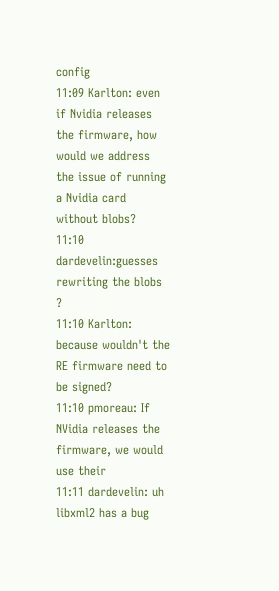config
11:09 Karlton: even if Nvidia releases the firmware, how would we address the issue of running a Nvidia card without blobs?
11:10 dardevelin:guesses rewriting the blobs ?
11:10 Karlton: because wouldn't the RE firmware need to be signed?
11:10 pmoreau: If NVidia releases the firmware, we would use their
11:11 dardevelin: uh libxml2 has a bug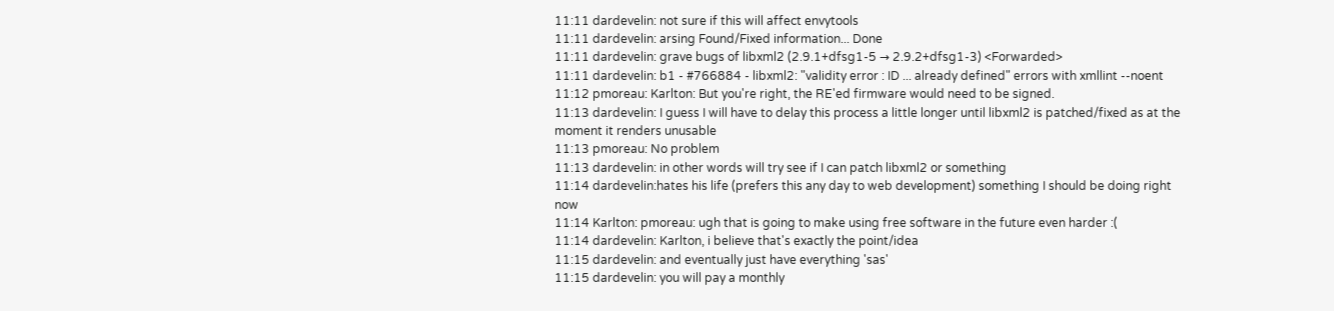11:11 dardevelin: not sure if this will affect envytools
11:11 dardevelin: arsing Found/Fixed information... Done
11:11 dardevelin: grave bugs of libxml2 (2.9.1+dfsg1-5 → 2.9.2+dfsg1-3) <Forwarded>
11:11 dardevelin: b1 - #766884 - libxml2: "validity error : ID ... already defined" errors with xmllint --noent
11:12 pmoreau: Karlton: But you're right, the RE'ed firmware would need to be signed.
11:13 dardevelin: I guess I will have to delay this process a little longer until libxml2 is patched/fixed as at the moment it renders unusable
11:13 pmoreau: No problem
11:13 dardevelin: in other words will try see if I can patch libxml2 or something
11:14 dardevelin:hates his life (prefers this any day to web development) something I should be doing right now
11:14 Karlton: pmoreau: ugh that is going to make using free software in the future even harder :(
11:14 dardevelin: Karlton, i believe that's exactly the point/idea
11:15 dardevelin: and eventually just have everything 'sas'
11:15 dardevelin: you will pay a monthly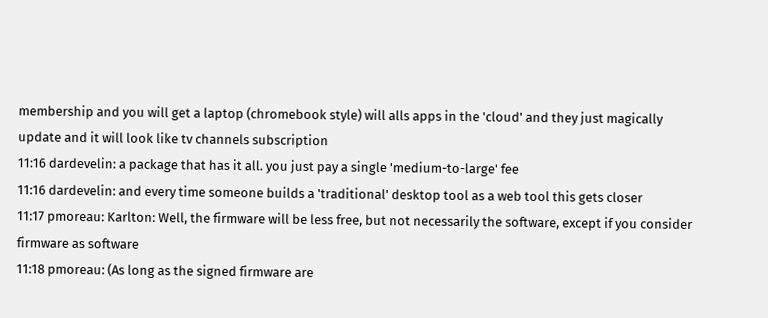membership and you will get a laptop (chromebook style) will alls apps in the 'cloud' and they just magically update and it will look like tv channels subscription
11:16 dardevelin: a package that has it all. you just pay a single 'medium-to-large' fee
11:16 dardevelin: and every time someone builds a 'traditional' desktop tool as a web tool this gets closer
11:17 pmoreau: Karlton: Well, the firmware will be less free, but not necessarily the software, except if you consider firmware as software
11:18 pmoreau: (As long as the signed firmware are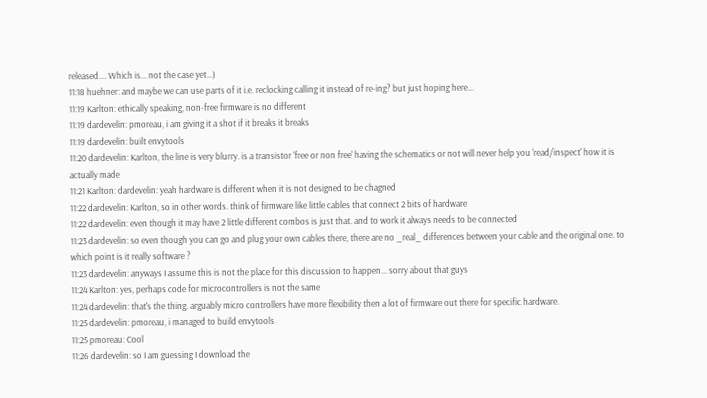released.... Which is... not the case yet...)
11:18 huehner: and maybe we can use parts of it i.e. reclocking calling it instead of re-ing? but just hoping here...
11:19 Karlton: ethically speaking, non-free firmware is no different
11:19 dardevelin: pmoreau, i am giving it a shot if it breaks it breaks
11:19 dardevelin: built envytools
11:20 dardevelin: Karlton, the line is very blurry. is a transistor 'free or non free' having the schematics or not will never help you 'read/inspect' how it is actually made
11:21 Karlton: dardevelin: yeah hardware is different when it is not designed to be chagned
11:22 dardevelin: Karlton, so in other words. think of firmware like little cables that connect 2 bits of hardware
11:22 dardevelin: even though it may have 2 little different combos is just that. and to work it always needs to be connected
11:23 dardevelin: so even though you can go and plug your own cables there, there are no _real_ differences between your cable and the original one. to which point is it really software ?
11:23 dardevelin: anyways I assume this is not the place for this discussion to happen... sorry about that guys
11:24 Karlton: yes, perhaps code for microcontrollers is not the same
11:24 dardevelin: that's the thing. arguably micro controllers have more flexibility then a lot of firmware out there for specific hardware.
11:25 dardevelin: pmoreau, i managed to build envytools
11:25 pmoreau: Cool
11:26 dardevelin: so I am guessing I download the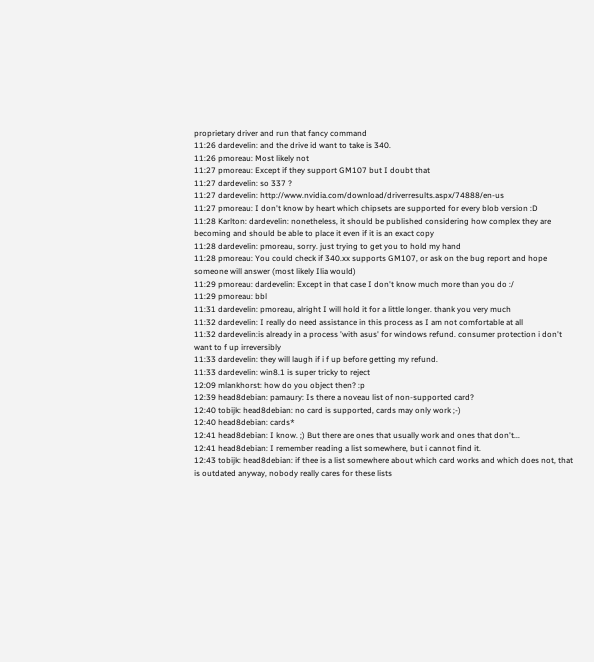proprietary driver and run that fancy command
11:26 dardevelin: and the drive id want to take is 340.
11:26 pmoreau: Most likely not
11:27 pmoreau: Except if they support GM107 but I doubt that
11:27 dardevelin: so 337 ?
11:27 dardevelin: http://www.nvidia.com/download/driverresults.aspx/74888/en-us
11:27 pmoreau: I don't know by heart which chipsets are supported for every blob version :D
11:28 Karlton: dardevelin: nonetheless, it should be published considering how complex they are becoming and should be able to place it even if it is an exact copy
11:28 dardevelin: pmoreau, sorry. just trying to get you to hold my hand
11:28 pmoreau: You could check if 340.xx supports GM107, or ask on the bug report and hope someone will answer (most likely Ilia would)
11:29 pmoreau: dardevelin: Except in that case I don't know much more than you do :/
11:29 pmoreau: bbl
11:31 dardevelin: pmoreau, alright I will hold it for a little longer. thank you very much
11:32 dardevelin: I really do need assistance in this process as I am not comfortable at all
11:32 dardevelin:is already in a process 'with asus' for windows refund. consumer protection i don't want to f up irreversibly
11:33 dardevelin: they will laugh if i f up before getting my refund.
11:33 dardevelin: win8.1 is super tricky to reject
12:09 mlankhorst: how do you object then? :p
12:39 head8debian: pamaury: Is there a noveau list of non-supported card?
12:40 tobijk: head8debian: no card is supported, cards may only work ;-)
12:40 head8debian: cards*
12:41 head8debian: I know. ;) But there are ones that usually work and ones that don't...
12:41 head8debian: I remember reading a list somewhere, but i cannot find it.
12:43 tobijk: head8debian: if thee is a list somewhere about which card works and which does not, that is outdated anyway, nobody really cares for these lists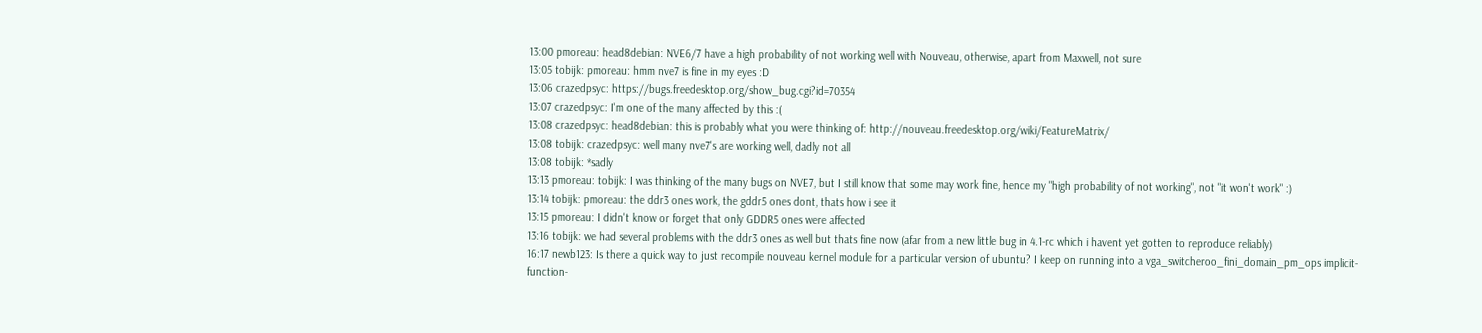13:00 pmoreau: head8debian: NVE6/7 have a high probability of not working well with Nouveau, otherwise, apart from Maxwell, not sure
13:05 tobijk: pmoreau: hmm nve7 is fine in my eyes :D
13:06 crazedpsyc: https://bugs.freedesktop.org/show_bug.cgi?id=70354
13:07 crazedpsyc: I'm one of the many affected by this :(
13:08 crazedpsyc: head8debian: this is probably what you were thinking of: http://nouveau.freedesktop.org/wiki/FeatureMatrix/
13:08 tobijk: crazedpsyc: well many nve7's are working well, dadly not all
13:08 tobijk: *sadly
13:13 pmoreau: tobijk: I was thinking of the many bugs on NVE7, but I still know that some may work fine, hence my "high probability of not working", not "it won't work" :)
13:14 tobijk: pmoreau: the ddr3 ones work, the gddr5 ones dont, thats how i see it
13:15 pmoreau: I didn't know or forget that only GDDR5 ones were affected
13:16 tobijk: we had several problems with the ddr3 ones as well but thats fine now (afar from a new little bug in 4.1-rc which i havent yet gotten to reproduce reliably)
16:17 newb123: Is there a quick way to just recompile nouveau kernel module for a particular version of ubuntu? I keep on running into a vga_switcheroo_fini_domain_pm_ops implicit-function-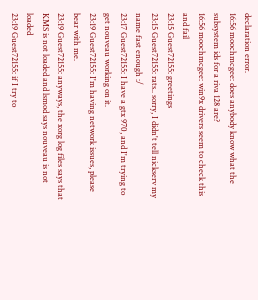declaration error.
16:56 moochmcgee: does anybody know what the subsystem ids for a riva 128 are?
16:56 moochmcgee: win9x drivers seem to check this and fail
23:15 Guest72155: greetings
23:15 Guest72155: rats.. sorry, I didn't tell nickserv my name fast enough :/
23:17 Guest72155: I have a gtx 970, and I'm trying to get nouveau working on it.
23:19 Guest72155: I'm having network issues, please bear with me.
23:19 Guest72155: anyways, the xorg log files says that KMS is not loaded and lsmod says nouveau is not loaded
23:19 Guest72155: if I try to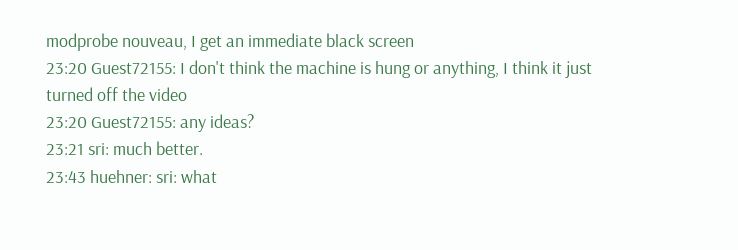modprobe nouveau, I get an immediate black screen
23:20 Guest72155: I don't think the machine is hung or anything, I think it just turned off the video
23:20 Guest72155: any ideas?
23:21 sri: much better.
23:43 huehner: sri: what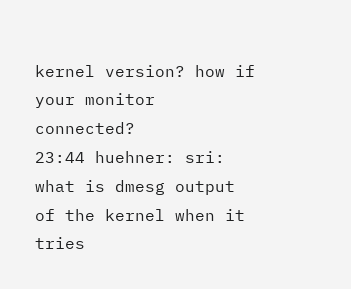kernel version? how if your monitor connected?
23:44 huehner: sri: what is dmesg output of the kernel when it tries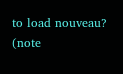to load nouveau? (note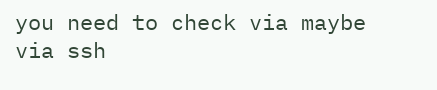you need to check via maybe via ssh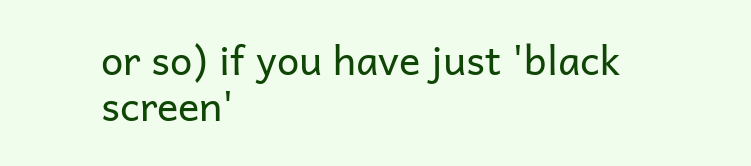or so) if you have just 'black screen'